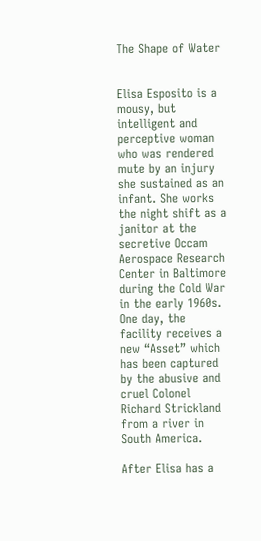The Shape of Water


Elisa Esposito is a mousy, but intelligent and perceptive woman who was rendered mute by an injury she sustained as an infant. She works the night shift as a janitor at the secretive Occam Aerospace Research Center in Baltimore during the Cold War in the early 1960s. One day, the facility receives a new “Asset” which has been captured by the abusive and cruel Colonel Richard Strickland from a river in South America.

After Elisa has a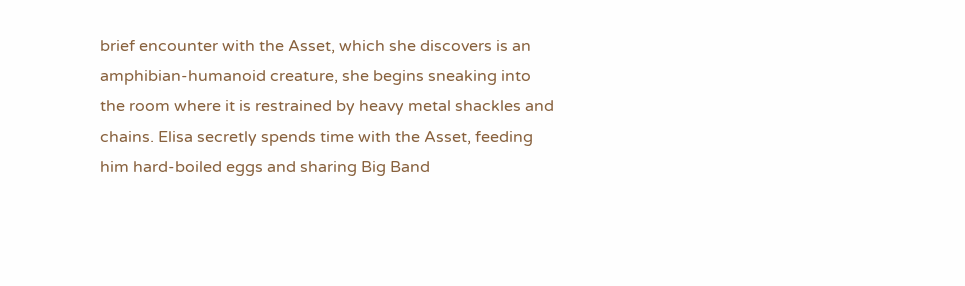brief encounter with the Asset, which she discovers is an amphibian-humanoid creature, she begins sneaking into the room where it is restrained by heavy metal shackles and chains. Elisa secretly spends time with the Asset, feeding him hard-boiled eggs and sharing Big Band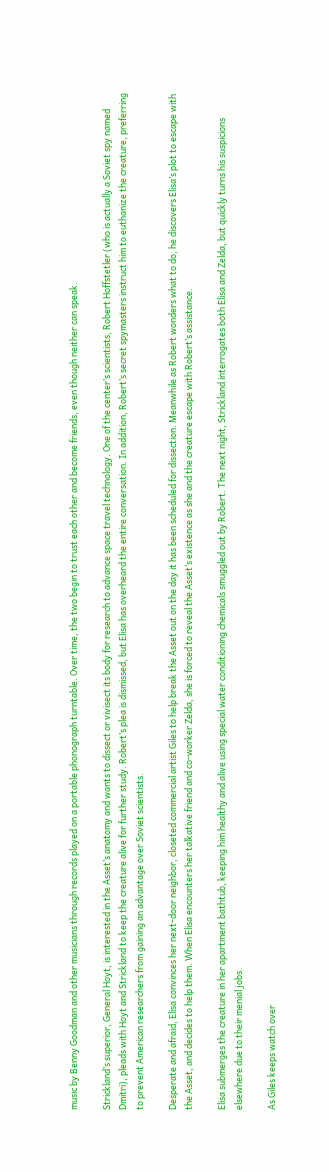music by Benny Goodman and other musicians through records played on a portable phonograph turntable. Over time, the two begin to trust each other and become friends, even though neither can speak.

Strickland’s superior, General Hoyt, is interested in the Asset’s anatomy and wants to dissect or vivisect its body for research to advance space travel technology. One of the center’s scientists, Robert Hoffstetler (who is actually a Soviet spy named Dmitri), pleads with Hoyt and Strickland to keep the creature alive for further study. Robert’s plea is dismissed, but Elisa has overheard the entire conversation. In addition, Robert’s secret spymasters instruct him to euthanize the creature, preferring to prevent American researchers from gaining an advantage over Soviet scientists.

Desperate and afraid, Elisa convinces her next-door neighbor, closeted commercial artist Giles to help break the Asset out on the day it has been scheduled for dissection. Meanwhile as Robert wonders what to do, he discovers Elisa’s plot to escape with the Asset, and decides to help them. When Elisa encounters her talkative friend and co-worker Zelda, she is forced to reveal the Asset’s existence as she and the creature escape with Robert’s assistance.

Elisa submerges the creature in her apartment bathtub, keeping him healthy and alive using special water conditioning chemicals smuggled out by Robert. The next night, Strickland interrogates both Elisa and Zelda, but quickly turns his suspicions elsewhere due to their menial jobs.

As Giles keeps watch over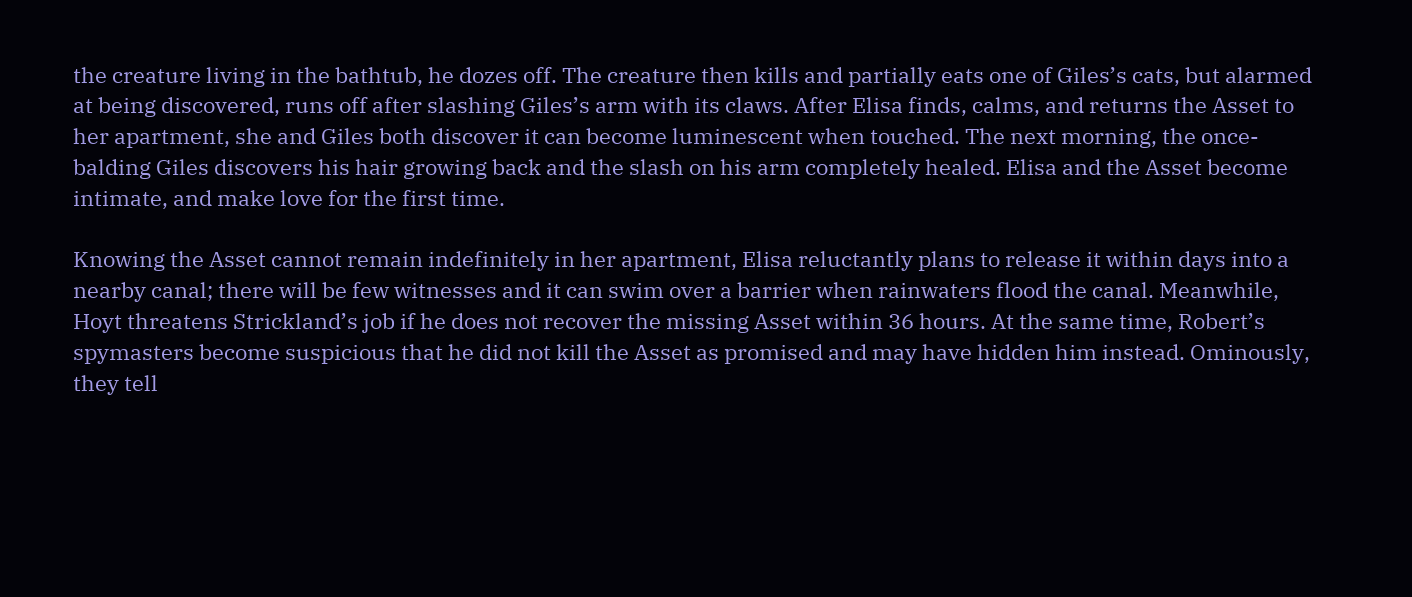the creature living in the bathtub, he dozes off. The creature then kills and partially eats one of Giles’s cats, but alarmed at being discovered, runs off after slashing Giles’s arm with its claws. After Elisa finds, calms, and returns the Asset to her apartment, she and Giles both discover it can become luminescent when touched. The next morning, the once-balding Giles discovers his hair growing back and the slash on his arm completely healed. Elisa and the Asset become intimate, and make love for the first time.

Knowing the Asset cannot remain indefinitely in her apartment, Elisa reluctantly plans to release it within days into a nearby canal; there will be few witnesses and it can swim over a barrier when rainwaters flood the canal. Meanwhile, Hoyt threatens Strickland’s job if he does not recover the missing Asset within 36 hours. At the same time, Robert’s spymasters become suspicious that he did not kill the Asset as promised and may have hidden him instead. Ominously, they tell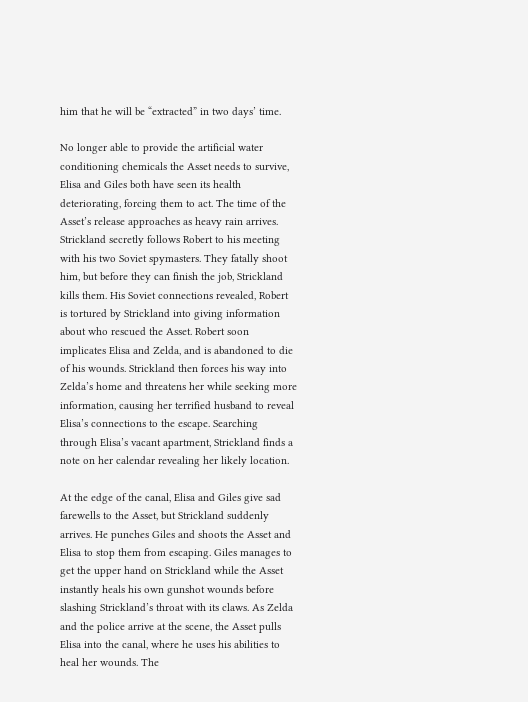him that he will be “extracted” in two days’ time.

No longer able to provide the artificial water conditioning chemicals the Asset needs to survive, Elisa and Giles both have seen its health deteriorating, forcing them to act. The time of the Asset’s release approaches as heavy rain arrives. Strickland secretly follows Robert to his meeting with his two Soviet spymasters. They fatally shoot him, but before they can finish the job, Strickland kills them. His Soviet connections revealed, Robert is tortured by Strickland into giving information about who rescued the Asset. Robert soon implicates Elisa and Zelda, and is abandoned to die of his wounds. Strickland then forces his way into Zelda’s home and threatens her while seeking more information, causing her terrified husband to reveal Elisa’s connections to the escape. Searching through Elisa’s vacant apartment, Strickland finds a note on her calendar revealing her likely location.

At the edge of the canal, Elisa and Giles give sad farewells to the Asset, but Strickland suddenly arrives. He punches Giles and shoots the Asset and Elisa to stop them from escaping. Giles manages to get the upper hand on Strickland while the Asset instantly heals his own gunshot wounds before slashing Strickland’s throat with its claws. As Zelda and the police arrive at the scene, the Asset pulls Elisa into the canal, where he uses his abilities to heal her wounds. The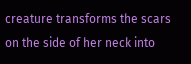creature transforms the scars on the side of her neck into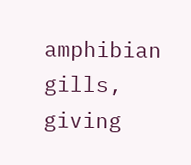amphibian gills, giving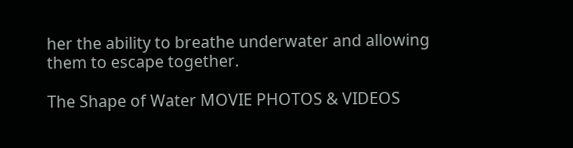her the ability to breathe underwater and allowing them to escape together.

The Shape of Water MOVIE PHOTOS & VIDEOS